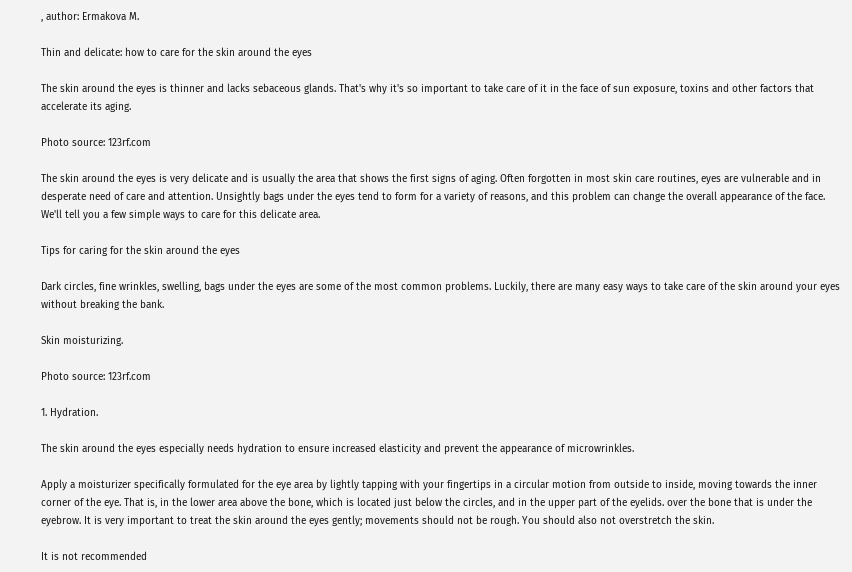, author: Ermakova M.

Thin and delicate: how to care for the skin around the eyes

The skin around the eyes is thinner and lacks sebaceous glands. That's why it's so important to take care of it in the face of sun exposure, toxins and other factors that accelerate its aging.

Photo source: 123rf.com

The skin around the eyes is very delicate and is usually the area that shows the first signs of aging. Often forgotten in most skin care routines, eyes are vulnerable and in desperate need of care and attention. Unsightly bags under the eyes tend to form for a variety of reasons, and this problem can change the overall appearance of the face. We'll tell you a few simple ways to care for this delicate area.

Tips for caring for the skin around the eyes

Dark circles, fine wrinkles, swelling, bags under the eyes are some of the most common problems. Luckily, there are many easy ways to take care of the skin around your eyes without breaking the bank.

Skin moisturizing.

Photo source: 123rf.com

1. Hydration.

The skin around the eyes especially needs hydration to ensure increased elasticity and prevent the appearance of microwrinkles.

Apply a moisturizer specifically formulated for the eye area by lightly tapping with your fingertips in a circular motion from outside to inside, moving towards the inner corner of the eye. That is, in the lower area above the bone, which is located just below the circles, and in the upper part of the eyelids. over the bone that is under the eyebrow. It is very important to treat the skin around the eyes gently; movements should not be rough. You should also not overstretch the skin.

It is not recommended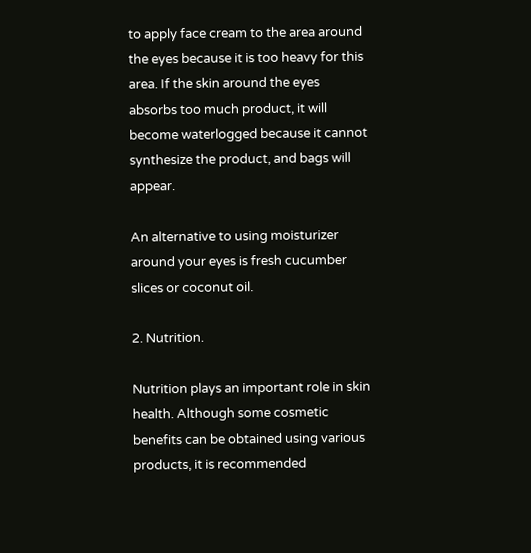to apply face cream to the area around the eyes because it is too heavy for this area. If the skin around the eyes absorbs too much product, it will become waterlogged because it cannot synthesize the product, and bags will appear.

An alternative to using moisturizer around your eyes is fresh cucumber slices or coconut oil.

2. Nutrition.

Nutrition plays an important role in skin health. Although some cosmetic benefits can be obtained using various products, it is recommended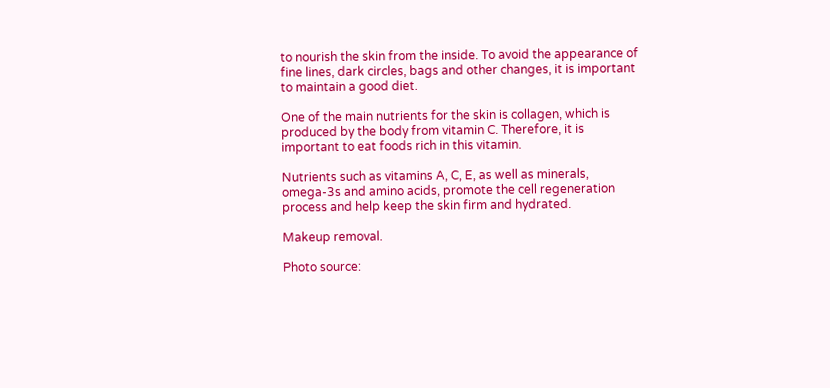to nourish the skin from the inside. To avoid the appearance of fine lines, dark circles, bags and other changes, it is important to maintain a good diet.

One of the main nutrients for the skin is collagen, which is produced by the body from vitamin C. Therefore, it is important to eat foods rich in this vitamin.

Nutrients such as vitamins A, C, E, as well as minerals, omega-3s and amino acids, promote the cell regeneration process and help keep the skin firm and hydrated.

Makeup removal.

Photo source: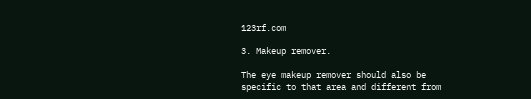123rf.com

3. Makeup remover.

The eye makeup remover should also be specific to that area and different from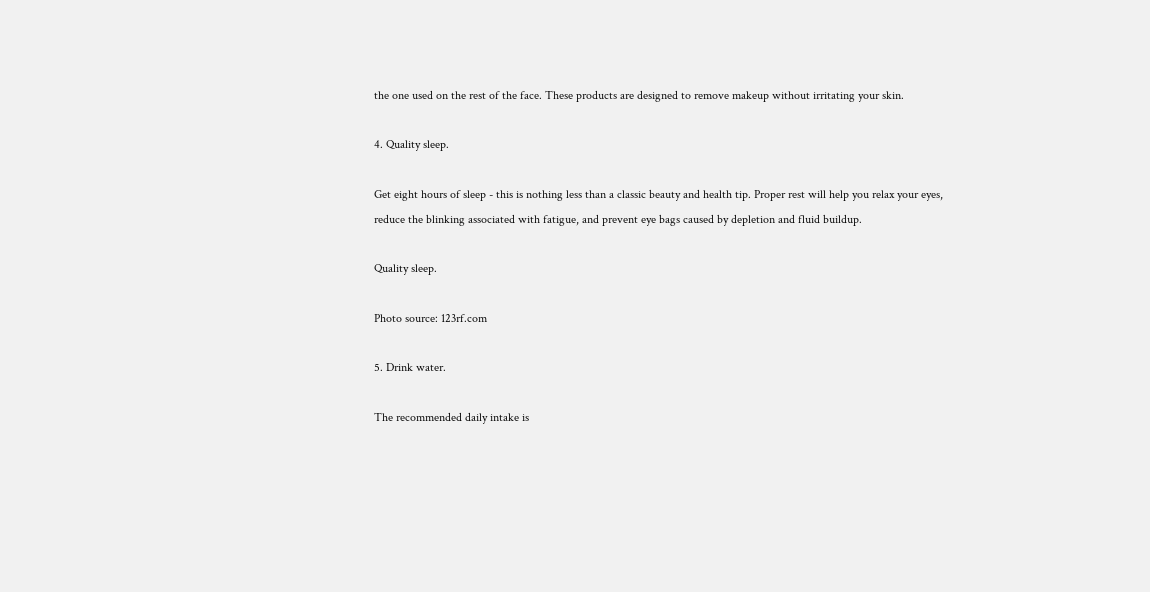the one used on the rest of the face. These products are designed to remove makeup without irritating your skin.

4. Quality sleep.

Get eight hours of sleep - this is nothing less than a classic beauty and health tip. Proper rest will help you relax your eyes, reduce the blinking associated with fatigue, and prevent eye bags caused by depletion and fluid buildup.

Quality sleep.

Photo source: 123rf.com

5. Drink water.

The recommended daily intake is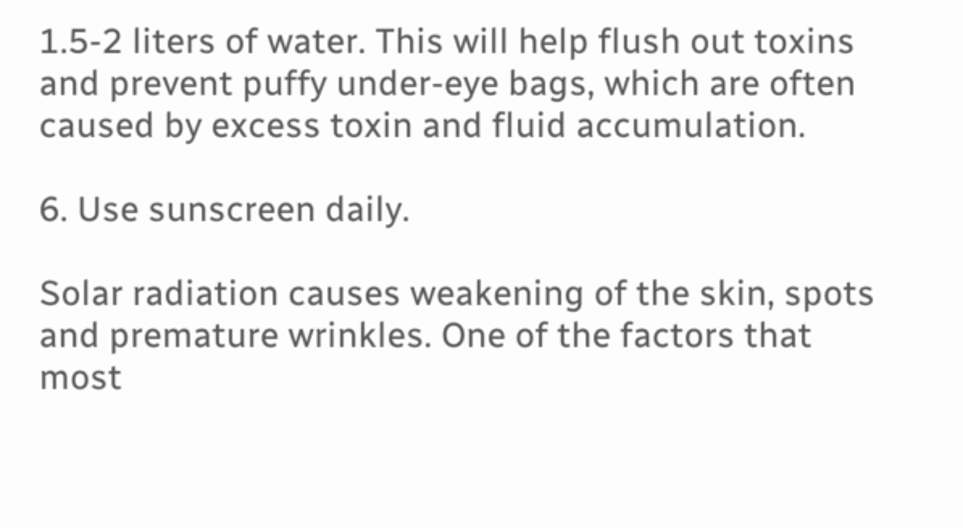1.5-2 liters of water. This will help flush out toxins and prevent puffy under-eye bags, which are often caused by excess toxin and fluid accumulation.

6. Use sunscreen daily.

Solar radiation causes weakening of the skin, spots and premature wrinkles. One of the factors that most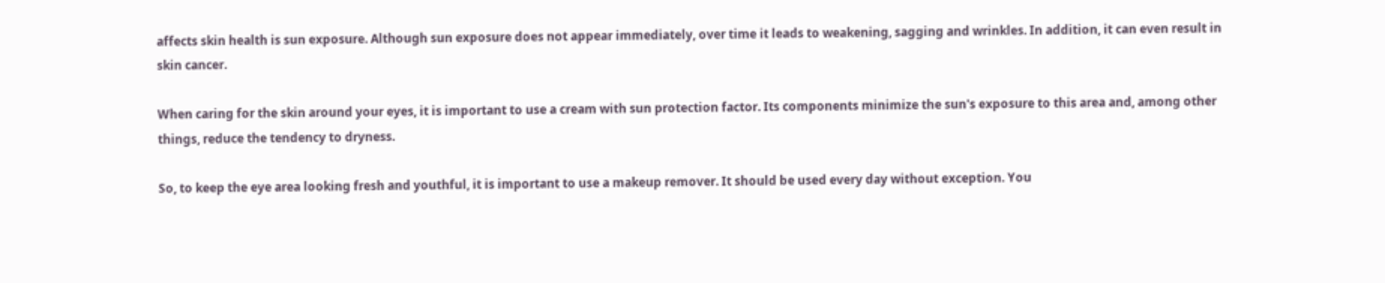affects skin health is sun exposure. Although sun exposure does not appear immediately, over time it leads to weakening, sagging and wrinkles. In addition, it can even result in skin cancer.

When caring for the skin around your eyes, it is important to use a cream with sun protection factor. Its components minimize the sun's exposure to this area and, among other things, reduce the tendency to dryness.

So, to keep the eye area looking fresh and youthful, it is important to use a makeup remover. It should be used every day without exception. You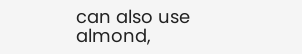can also use almond,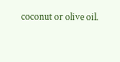coconut or olive oil.